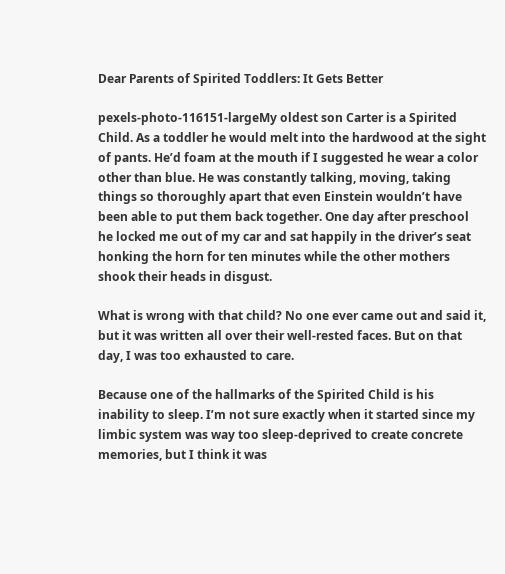Dear Parents of Spirited Toddlers: It Gets Better

pexels-photo-116151-largeMy oldest son Carter is a Spirited Child. As a toddler he would melt into the hardwood at the sight of pants. He’d foam at the mouth if I suggested he wear a color other than blue. He was constantly talking, moving, taking things so thoroughly apart that even Einstein wouldn’t have been able to put them back together. One day after preschool he locked me out of my car and sat happily in the driver’s seat honking the horn for ten minutes while the other mothers shook their heads in disgust.

What is wrong with that child? No one ever came out and said it, but it was written all over their well-rested faces. But on that day, I was too exhausted to care.

Because one of the hallmarks of the Spirited Child is his inability to sleep. I’m not sure exactly when it started since my limbic system was way too sleep-deprived to create concrete memories, but I think it was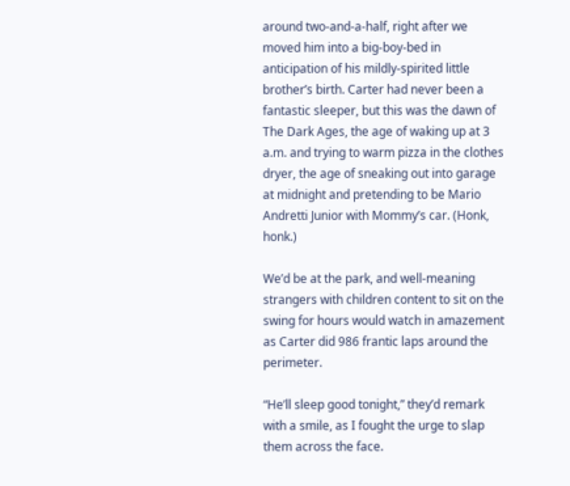around two-and-a-half, right after we moved him into a big-boy-bed in anticipation of his mildly-spirited little brother’s birth. Carter had never been a fantastic sleeper, but this was the dawn of The Dark Ages, the age of waking up at 3 a.m. and trying to warm pizza in the clothes dryer, the age of sneaking out into garage at midnight and pretending to be Mario Andretti Junior with Mommy’s car. (Honk, honk.)

We’d be at the park, and well-meaning strangers with children content to sit on the swing for hours would watch in amazement as Carter did 986 frantic laps around the perimeter.

“He’ll sleep good tonight,” they’d remark with a smile, as I fought the urge to slap them across the face.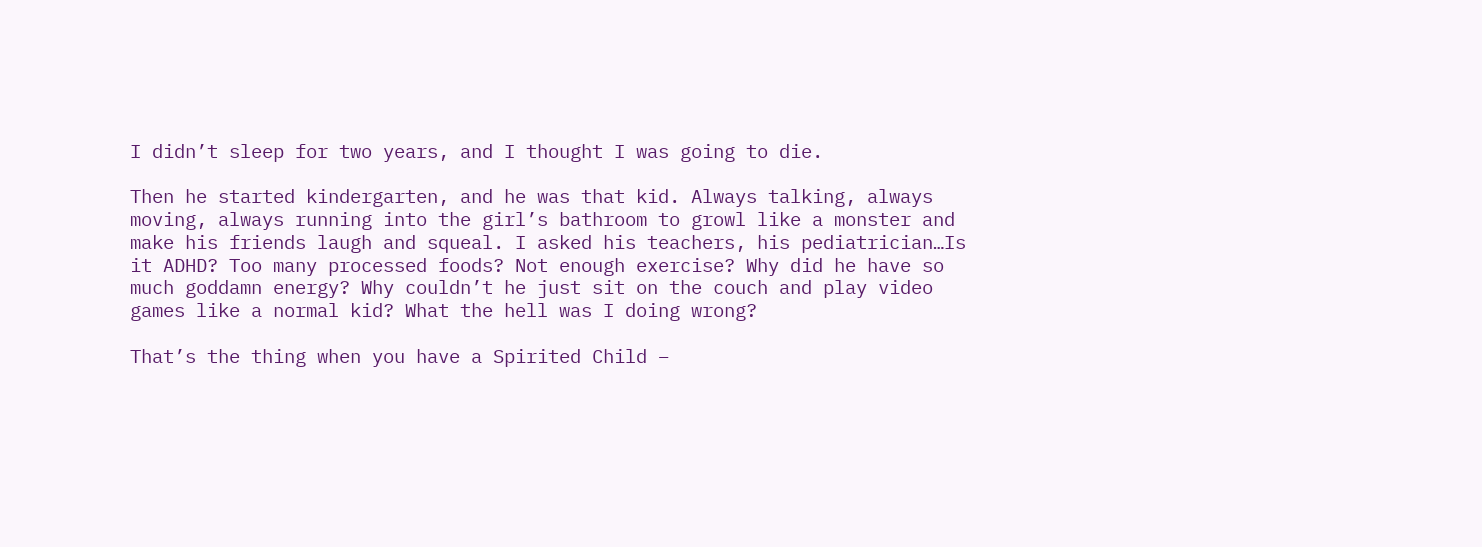I didn’t sleep for two years, and I thought I was going to die.

Then he started kindergarten, and he was that kid. Always talking, always moving, always running into the girl’s bathroom to growl like a monster and make his friends laugh and squeal. I asked his teachers, his pediatrician…Is it ADHD? Too many processed foods? Not enough exercise? Why did he have so much goddamn energy? Why couldn’t he just sit on the couch and play video games like a normal kid? What the hell was I doing wrong?

That’s the thing when you have a Spirited Child –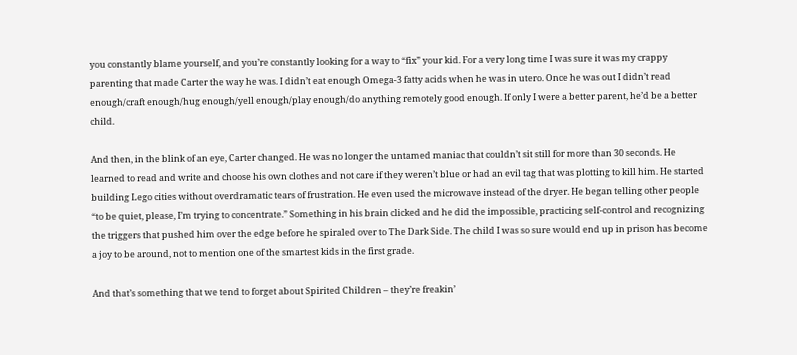you constantly blame yourself, and you’re constantly looking for a way to “fix” your kid. For a very long time I was sure it was my crappy parenting that made Carter the way he was. I didn’t eat enough Omega-3 fatty acids when he was in utero. Once he was out I didn’t read enough/craft enough/hug enough/yell enough/play enough/do anything remotely good enough. If only I were a better parent, he’d be a better child.

And then, in the blink of an eye, Carter changed. He was no longer the untamed maniac that couldn’t sit still for more than 30 seconds. He learned to read and write and choose his own clothes and not care if they weren’t blue or had an evil tag that was plotting to kill him. He started building Lego cities without overdramatic tears of frustration. He even used the microwave instead of the dryer. He began telling other people “to be quiet, please, I’m trying to concentrate.” Something in his brain clicked and he did the impossible, practicing self-control and recognizing the triggers that pushed him over the edge before he spiraled over to The Dark Side. The child I was so sure would end up in prison has become a joy to be around, not to mention one of the smartest kids in the first grade.

And that’s something that we tend to forget about Spirited Children – they’re freakin’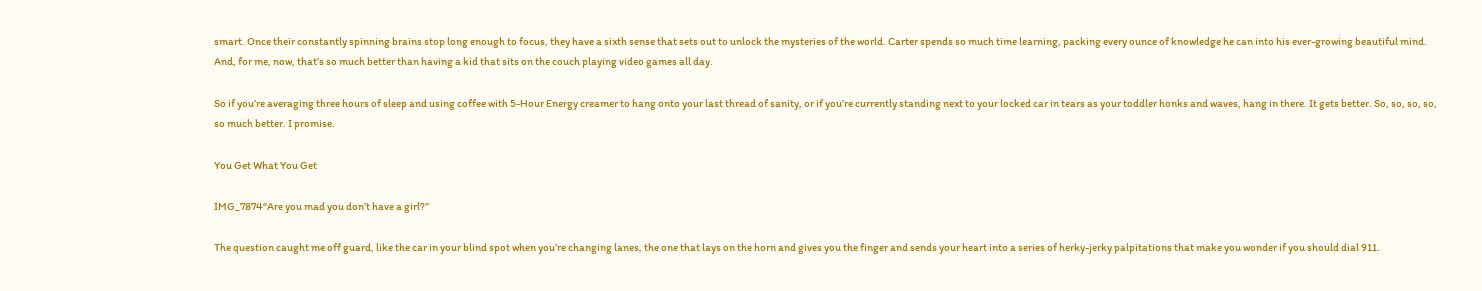smart. Once their constantly spinning brains stop long enough to focus, they have a sixth sense that sets out to unlock the mysteries of the world. Carter spends so much time learning, packing every ounce of knowledge he can into his ever-growing beautiful mind. And, for me, now, that’s so much better than having a kid that sits on the couch playing video games all day.

So if you’re averaging three hours of sleep and using coffee with 5-Hour Energy creamer to hang onto your last thread of sanity, or if you’re currently standing next to your locked car in tears as your toddler honks and waves, hang in there. It gets better. So, so, so, so, so much better. I promise.

You Get What You Get

IMG_7874“Are you mad you don’t have a girl?”

The question caught me off guard, like the car in your blind spot when you’re changing lanes, the one that lays on the horn and gives you the finger and sends your heart into a series of herky-jerky palpitations that make you wonder if you should dial 911.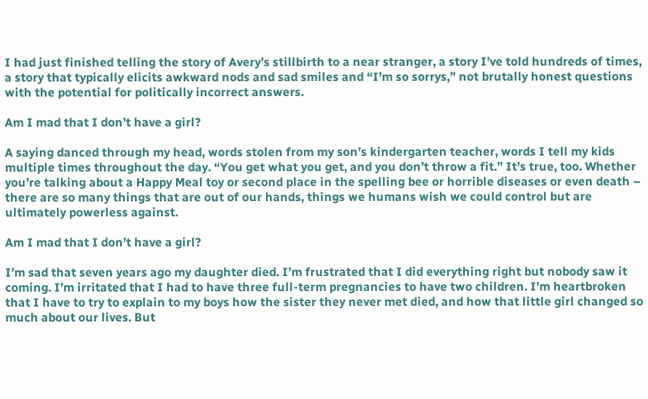I had just finished telling the story of Avery’s stillbirth to a near stranger, a story I’ve told hundreds of times, a story that typically elicits awkward nods and sad smiles and “I’m so sorrys,” not brutally honest questions with the potential for politically incorrect answers.

Am I mad that I don’t have a girl?

A saying danced through my head, words stolen from my son’s kindergarten teacher, words I tell my kids multiple times throughout the day. “You get what you get, and you don’t throw a fit.” It’s true, too. Whether you’re talking about a Happy Meal toy or second place in the spelling bee or horrible diseases or even death – there are so many things that are out of our hands, things we humans wish we could control but are ultimately powerless against.

Am I mad that I don’t have a girl?

I’m sad that seven years ago my daughter died. I’m frustrated that I did everything right but nobody saw it coming. I’m irritated that I had to have three full-term pregnancies to have two children. I’m heartbroken that I have to try to explain to my boys how the sister they never met died, and how that little girl changed so much about our lives. But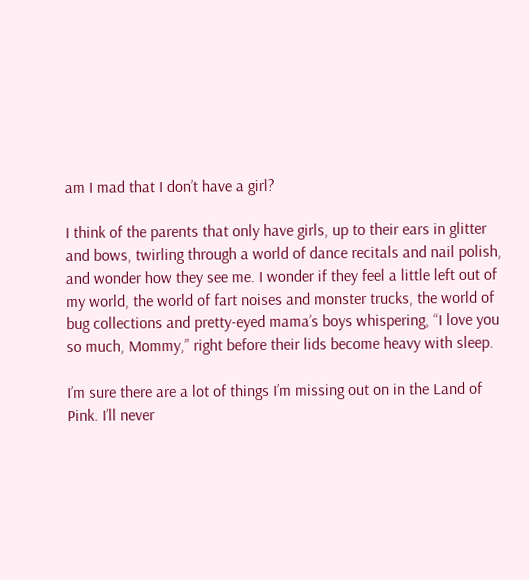am I mad that I don’t have a girl?

I think of the parents that only have girls, up to their ears in glitter and bows, twirling through a world of dance recitals and nail polish, and wonder how they see me. I wonder if they feel a little left out of my world, the world of fart noises and monster trucks, the world of bug collections and pretty-eyed mama’s boys whispering, “I love you so much, Mommy,” right before their lids become heavy with sleep.

I’m sure there are a lot of things I’m missing out on in the Land of Pink. I’ll never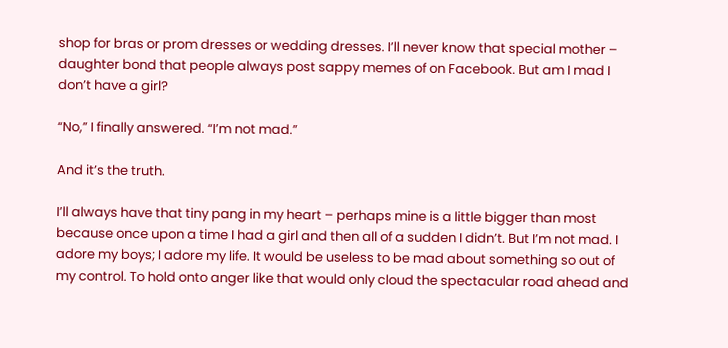shop for bras or prom dresses or wedding dresses. I’ll never know that special mother – daughter bond that people always post sappy memes of on Facebook. But am I mad I don’t have a girl?

“No,” I finally answered. “I’m not mad.”

And it’s the truth.

I’ll always have that tiny pang in my heart – perhaps mine is a little bigger than most because once upon a time I had a girl and then all of a sudden I didn’t. But I’m not mad. I adore my boys; I adore my life. It would be useless to be mad about something so out of my control. To hold onto anger like that would only cloud the spectacular road ahead and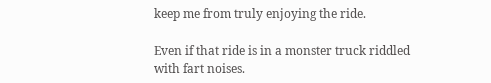keep me from truly enjoying the ride.

Even if that ride is in a monster truck riddled with fart noises.